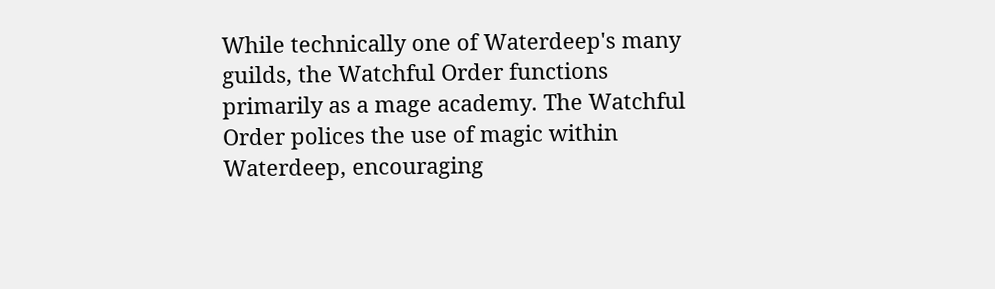While technically one of Waterdeep's many guilds, the Watchful Order functions primarily as a mage academy. The Watchful Order polices the use of magic within Waterdeep, encouraging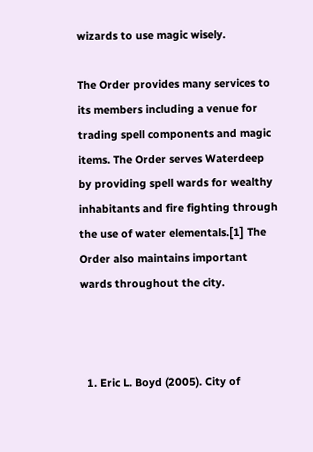wizards to use magic wisely.

The Order provides many services to its members including a venue for trading spell components and magic items. The Order serves Waterdeep by providing spell wards for wealthy inhabitants and fire fighting through the use of water elementals.[1] The Order also maintains important wards throughout the city.



  1. Eric L. Boyd (2005). City of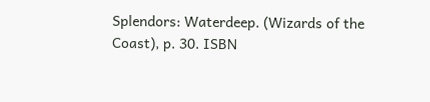Splendors: Waterdeep. (Wizards of the Coast), p. 30. ISBN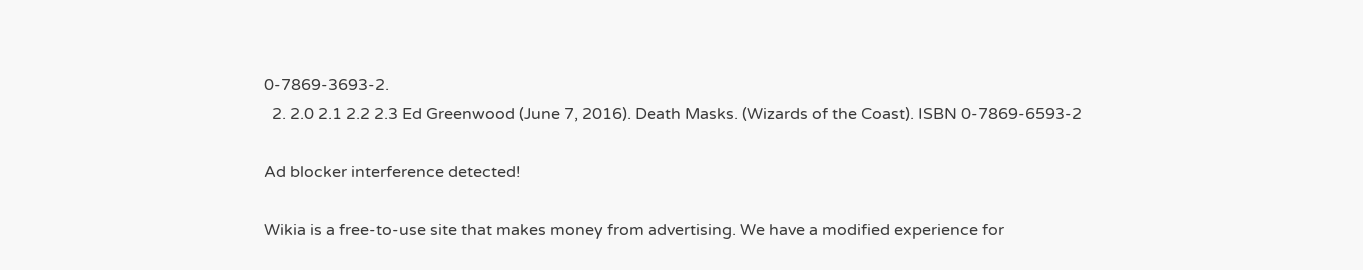0-7869-3693-2.
  2. 2.0 2.1 2.2 2.3 Ed Greenwood (June 7, 2016). Death Masks. (Wizards of the Coast). ISBN 0-7869-6593-2

Ad blocker interference detected!

Wikia is a free-to-use site that makes money from advertising. We have a modified experience for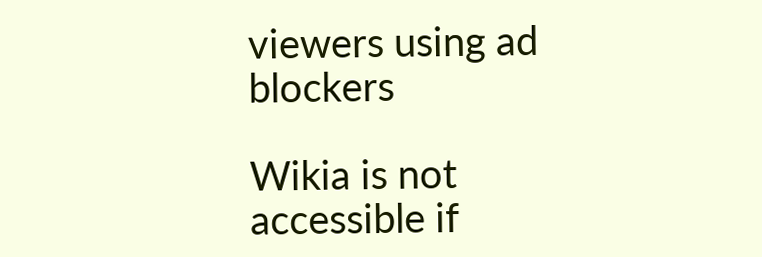viewers using ad blockers

Wikia is not accessible if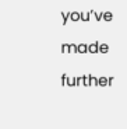you’ve made further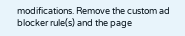modifications. Remove the custom ad blocker rule(s) and the page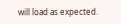will load as expected.